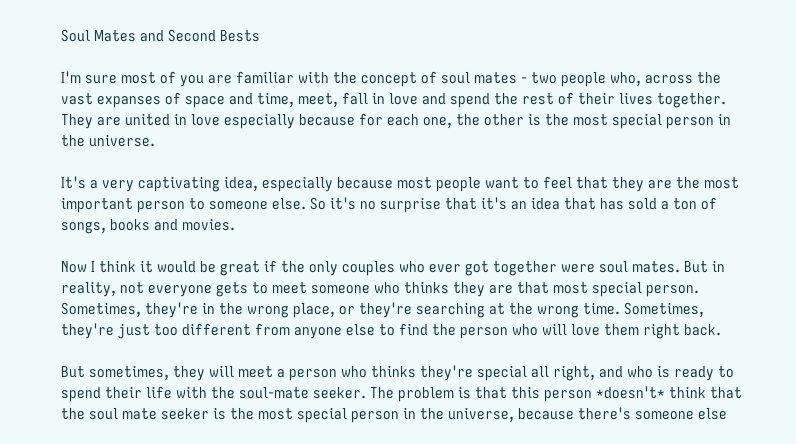Soul Mates and Second Bests

I'm sure most of you are familiar with the concept of soul mates - two people who, across the vast expanses of space and time, meet, fall in love and spend the rest of their lives together. They are united in love especially because for each one, the other is the most special person in the universe.

It's a very captivating idea, especially because most people want to feel that they are the most important person to someone else. So it's no surprise that it's an idea that has sold a ton of songs, books and movies.

Now I think it would be great if the only couples who ever got together were soul mates. But in reality, not everyone gets to meet someone who thinks they are that most special person. Sometimes, they're in the wrong place, or they're searching at the wrong time. Sometimes, they're just too different from anyone else to find the person who will love them right back.

But sometimes, they will meet a person who thinks they're special all right, and who is ready to spend their life with the soul-mate seeker. The problem is that this person *doesn't* think that the soul mate seeker is the most special person in the universe, because there's someone else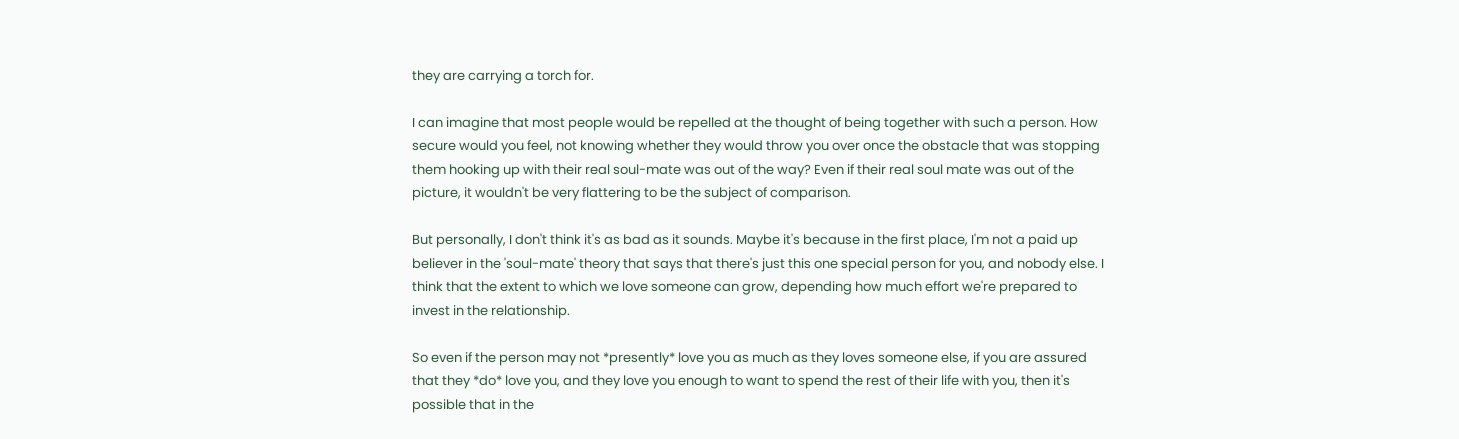they are carrying a torch for.

I can imagine that most people would be repelled at the thought of being together with such a person. How secure would you feel, not knowing whether they would throw you over once the obstacle that was stopping them hooking up with their real soul-mate was out of the way? Even if their real soul mate was out of the picture, it wouldn't be very flattering to be the subject of comparison.

But personally, I don't think it's as bad as it sounds. Maybe it's because in the first place, I'm not a paid up believer in the 'soul-mate' theory that says that there's just this one special person for you, and nobody else. I think that the extent to which we love someone can grow, depending how much effort we're prepared to invest in the relationship.

So even if the person may not *presently* love you as much as they loves someone else, if you are assured that they *do* love you, and they love you enough to want to spend the rest of their life with you, then it's possible that in the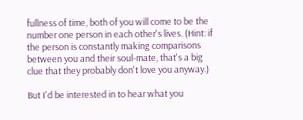fullness of time, both of you will come to be the number one person in each other's lives. (Hint: if the person is constantly making comparisons between you and their soul-mate, that's a big clue that they probably don't love you anyway.)

But I'd be interested in to hear what you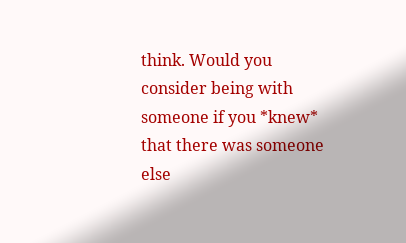think. Would you consider being with someone if you *knew* that there was someone else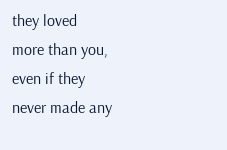they loved more than you, even if they never made any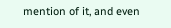mention of it, and even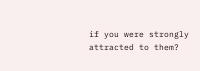if you were strongly attracted to them?